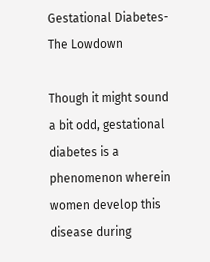Gestational Diabetes- The Lowdown

Though it might sound a bit odd, gestational diabetes is a phenomenon wherein women develop this disease during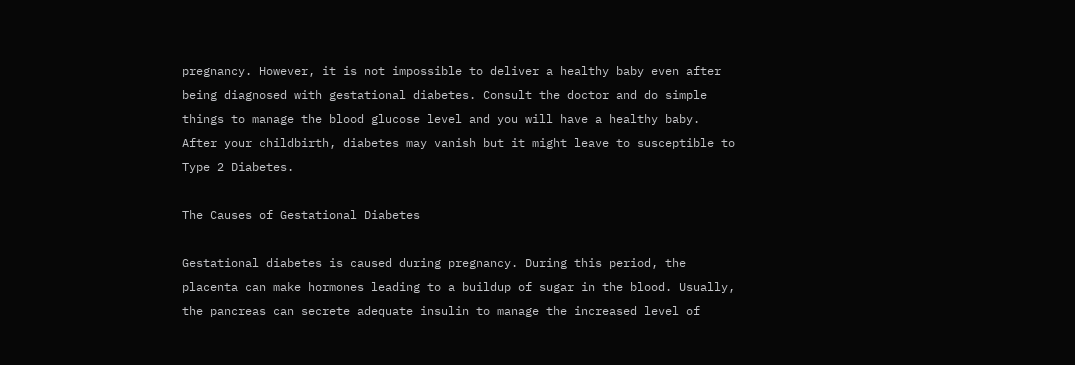pregnancy. However, it is not impossible to deliver a healthy baby even after being diagnosed with gestational diabetes. Consult the doctor and do simple things to manage the blood glucose level and you will have a healthy baby. After your childbirth, diabetes may vanish but it might leave to susceptible to Type 2 Diabetes.

The Causes of Gestational Diabetes

Gestational diabetes is caused during pregnancy. During this period, the placenta can make hormones leading to a buildup of sugar in the blood. Usually, the pancreas can secrete adequate insulin to manage the increased level of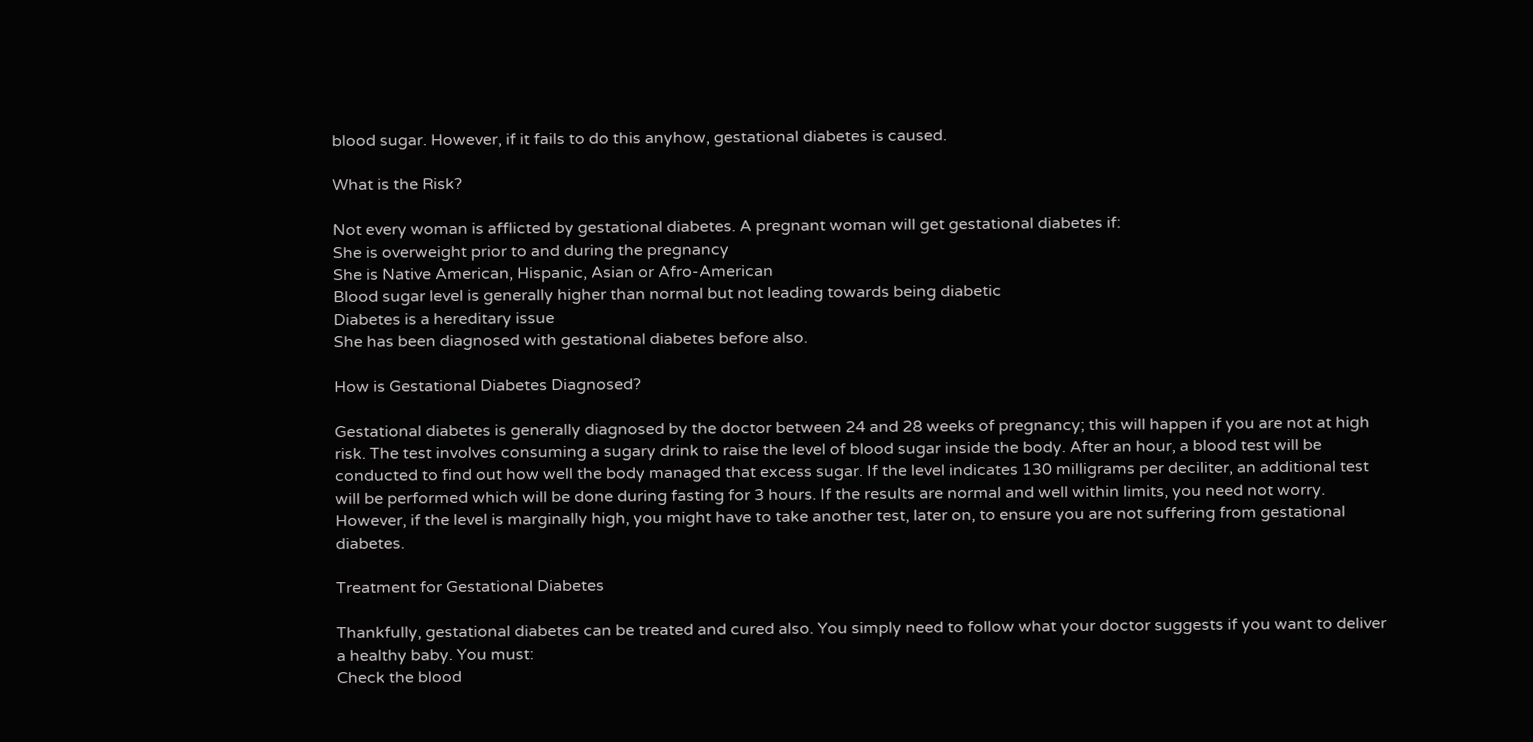blood sugar. However, if it fails to do this anyhow, gestational diabetes is caused.

What is the Risk?

Not every woman is afflicted by gestational diabetes. A pregnant woman will get gestational diabetes if:
She is overweight prior to and during the pregnancy
She is Native American, Hispanic, Asian or Afro-American
Blood sugar level is generally higher than normal but not leading towards being diabetic
Diabetes is a hereditary issue
She has been diagnosed with gestational diabetes before also.

How is Gestational Diabetes Diagnosed?

Gestational diabetes is generally diagnosed by the doctor between 24 and 28 weeks of pregnancy; this will happen if you are not at high risk. The test involves consuming a sugary drink to raise the level of blood sugar inside the body. After an hour, a blood test will be conducted to find out how well the body managed that excess sugar. If the level indicates 130 milligrams per deciliter, an additional test will be performed which will be done during fasting for 3 hours. If the results are normal and well within limits, you need not worry. However, if the level is marginally high, you might have to take another test, later on, to ensure you are not suffering from gestational diabetes.

Treatment for Gestational Diabetes

Thankfully, gestational diabetes can be treated and cured also. You simply need to follow what your doctor suggests if you want to deliver a healthy baby. You must:
Check the blood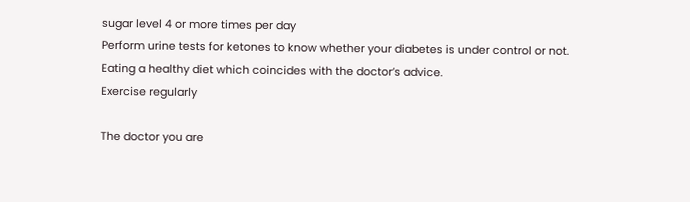sugar level 4 or more times per day
Perform urine tests for ketones to know whether your diabetes is under control or not.
Eating a healthy diet which coincides with the doctor’s advice.
Exercise regularly

The doctor you are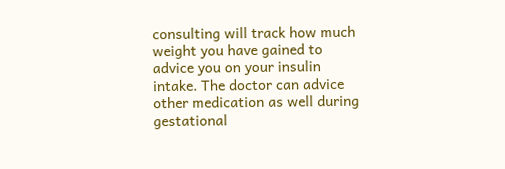consulting will track how much weight you have gained to advice you on your insulin intake. The doctor can advice other medication as well during gestational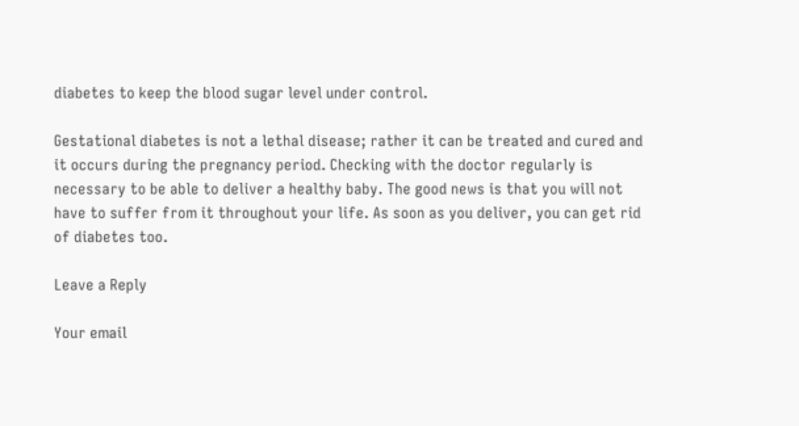diabetes to keep the blood sugar level under control.

Gestational diabetes is not a lethal disease; rather it can be treated and cured and it occurs during the pregnancy period. Checking with the doctor regularly is necessary to be able to deliver a healthy baby. The good news is that you will not have to suffer from it throughout your life. As soon as you deliver, you can get rid of diabetes too.

Leave a Reply

Your email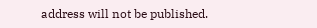address will not be published.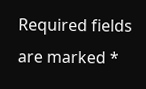Required fields are marked *